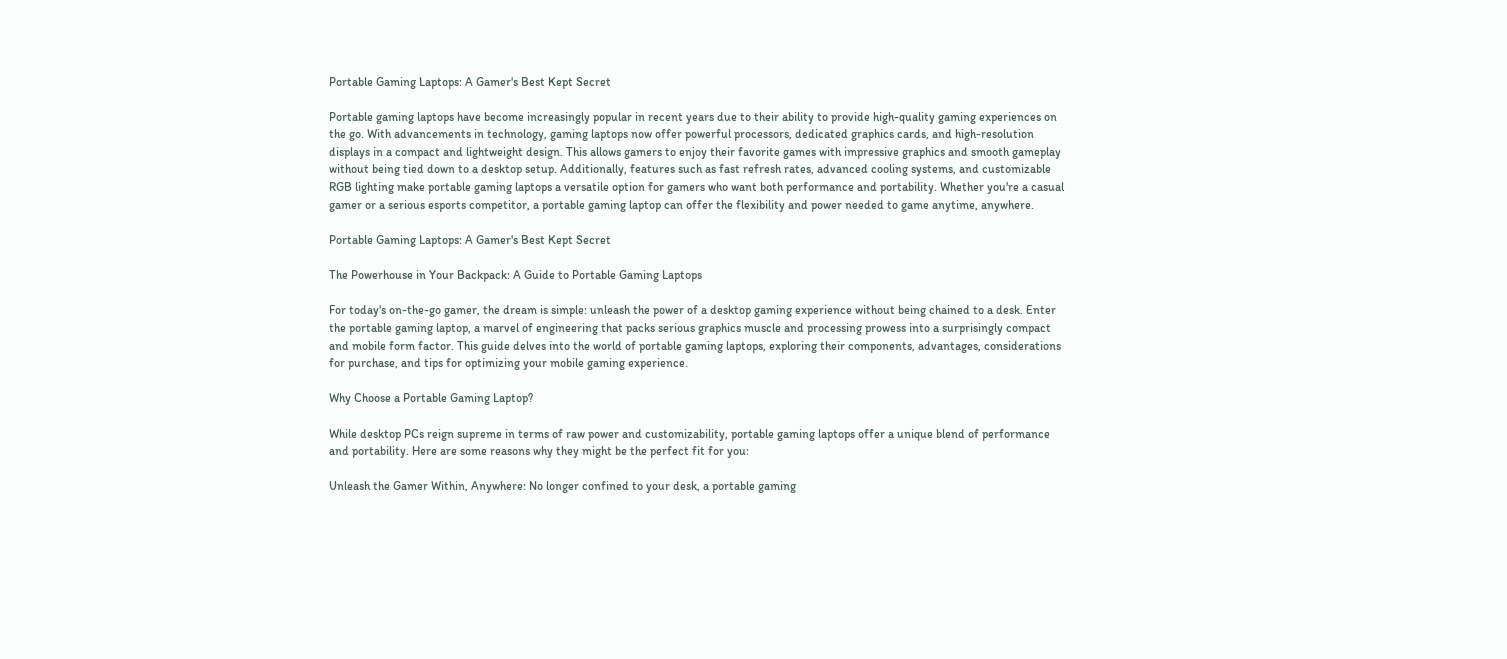Portable Gaming Laptops: A Gamer's Best Kept Secret

Portable gaming laptops have become increasingly popular in recent years due to their ability to provide high-quality gaming experiences on the go. With advancements in technology, gaming laptops now offer powerful processors, dedicated graphics cards, and high-resolution displays in a compact and lightweight design. This allows gamers to enjoy their favorite games with impressive graphics and smooth gameplay without being tied down to a desktop setup. Additionally, features such as fast refresh rates, advanced cooling systems, and customizable RGB lighting make portable gaming laptops a versatile option for gamers who want both performance and portability. Whether you're a casual gamer or a serious esports competitor, a portable gaming laptop can offer the flexibility and power needed to game anytime, anywhere.

Portable Gaming Laptops: A Gamer's Best Kept Secret

The Powerhouse in Your Backpack: A Guide to Portable Gaming Laptops

For today's on-the-go gamer, the dream is simple: unleash the power of a desktop gaming experience without being chained to a desk. Enter the portable gaming laptop, a marvel of engineering that packs serious graphics muscle and processing prowess into a surprisingly compact and mobile form factor. This guide delves into the world of portable gaming laptops, exploring their components, advantages, considerations for purchase, and tips for optimizing your mobile gaming experience.

Why Choose a Portable Gaming Laptop?

While desktop PCs reign supreme in terms of raw power and customizability, portable gaming laptops offer a unique blend of performance and portability. Here are some reasons why they might be the perfect fit for you:

Unleash the Gamer Within, Anywhere: No longer confined to your desk, a portable gaming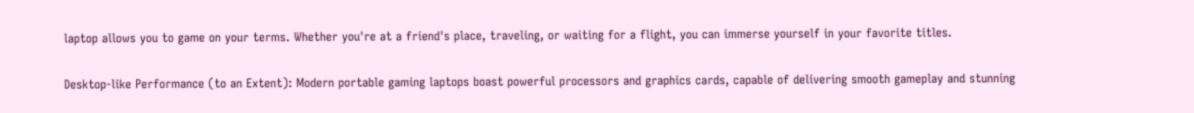laptop allows you to game on your terms. Whether you're at a friend's place, traveling, or waiting for a flight, you can immerse yourself in your favorite titles.

Desktop-like Performance (to an Extent): Modern portable gaming laptops boast powerful processors and graphics cards, capable of delivering smooth gameplay and stunning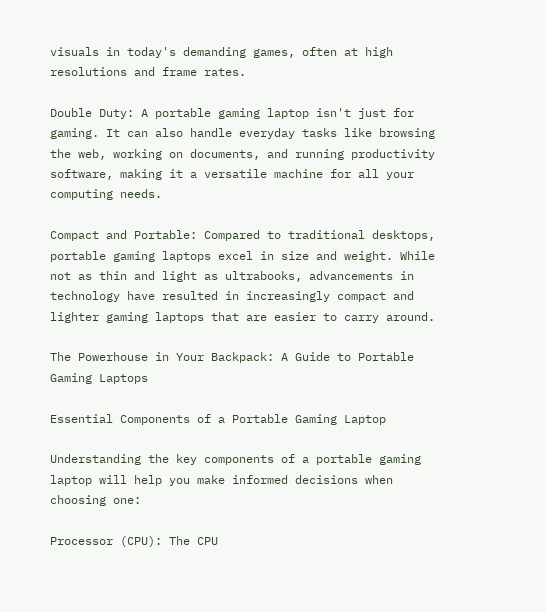visuals in today's demanding games, often at high resolutions and frame rates.

Double Duty: A portable gaming laptop isn't just for gaming. It can also handle everyday tasks like browsing the web, working on documents, and running productivity software, making it a versatile machine for all your computing needs.

Compact and Portable: Compared to traditional desktops, portable gaming laptops excel in size and weight. While not as thin and light as ultrabooks, advancements in technology have resulted in increasingly compact and lighter gaming laptops that are easier to carry around.

The Powerhouse in Your Backpack: A Guide to Portable Gaming Laptops

Essential Components of a Portable Gaming Laptop

Understanding the key components of a portable gaming laptop will help you make informed decisions when choosing one:

Processor (CPU): The CPU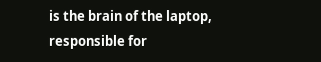is the brain of the laptop, responsible for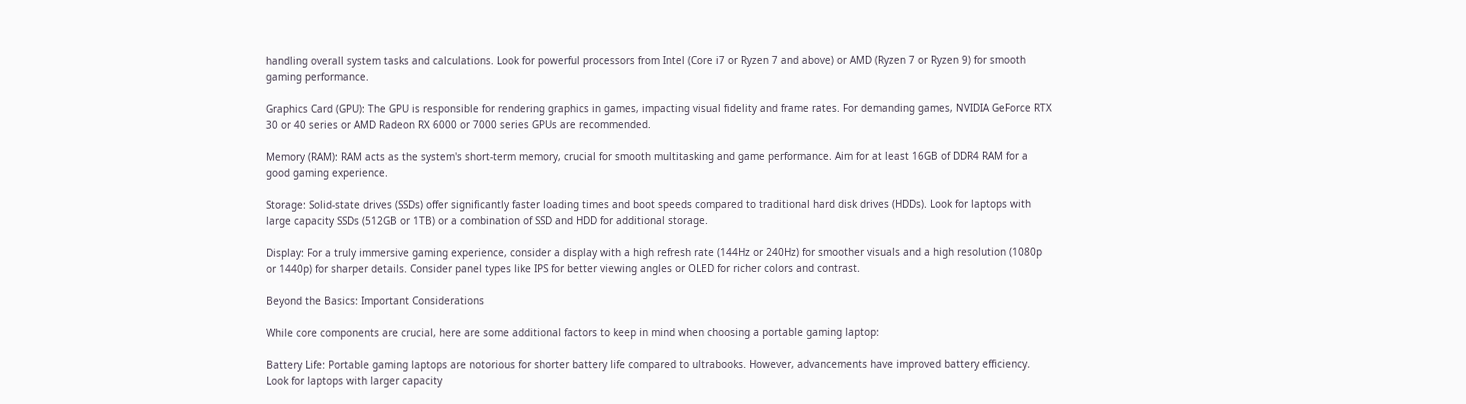handling overall system tasks and calculations. Look for powerful processors from Intel (Core i7 or Ryzen 7 and above) or AMD (Ryzen 7 or Ryzen 9) for smooth gaming performance.

Graphics Card (GPU): The GPU is responsible for rendering graphics in games, impacting visual fidelity and frame rates. For demanding games, NVIDIA GeForce RTX 30 or 40 series or AMD Radeon RX 6000 or 7000 series GPUs are recommended.

Memory (RAM): RAM acts as the system's short-term memory, crucial for smooth multitasking and game performance. Aim for at least 16GB of DDR4 RAM for a good gaming experience.

Storage: Solid-state drives (SSDs) offer significantly faster loading times and boot speeds compared to traditional hard disk drives (HDDs). Look for laptops with large capacity SSDs (512GB or 1TB) or a combination of SSD and HDD for additional storage.

Display: For a truly immersive gaming experience, consider a display with a high refresh rate (144Hz or 240Hz) for smoother visuals and a high resolution (1080p or 1440p) for sharper details. Consider panel types like IPS for better viewing angles or OLED for richer colors and contrast.

Beyond the Basics: Important Considerations

While core components are crucial, here are some additional factors to keep in mind when choosing a portable gaming laptop:

Battery Life: Portable gaming laptops are notorious for shorter battery life compared to ultrabooks. However, advancements have improved battery efficiency. Look for laptops with larger capacity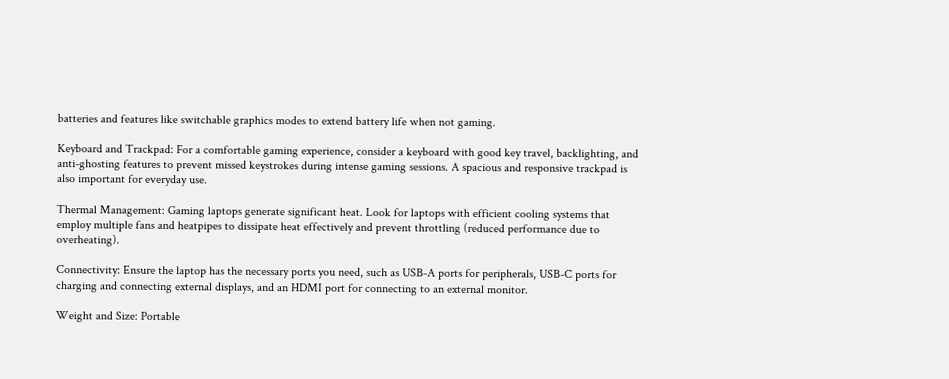batteries and features like switchable graphics modes to extend battery life when not gaming.

Keyboard and Trackpad: For a comfortable gaming experience, consider a keyboard with good key travel, backlighting, and anti-ghosting features to prevent missed keystrokes during intense gaming sessions. A spacious and responsive trackpad is also important for everyday use.

Thermal Management: Gaming laptops generate significant heat. Look for laptops with efficient cooling systems that employ multiple fans and heatpipes to dissipate heat effectively and prevent throttling (reduced performance due to overheating).

Connectivity: Ensure the laptop has the necessary ports you need, such as USB-A ports for peripherals, USB-C ports for charging and connecting external displays, and an HDMI port for connecting to an external monitor.

Weight and Size: Portable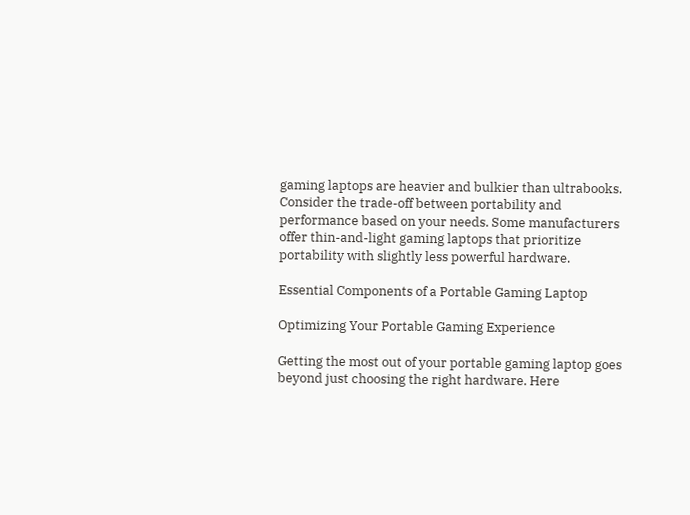gaming laptops are heavier and bulkier than ultrabooks. Consider the trade-off between portability and performance based on your needs. Some manufacturers offer thin-and-light gaming laptops that prioritize portability with slightly less powerful hardware.

Essential Components of a Portable Gaming Laptop

Optimizing Your Portable Gaming Experience

Getting the most out of your portable gaming laptop goes beyond just choosing the right hardware. Here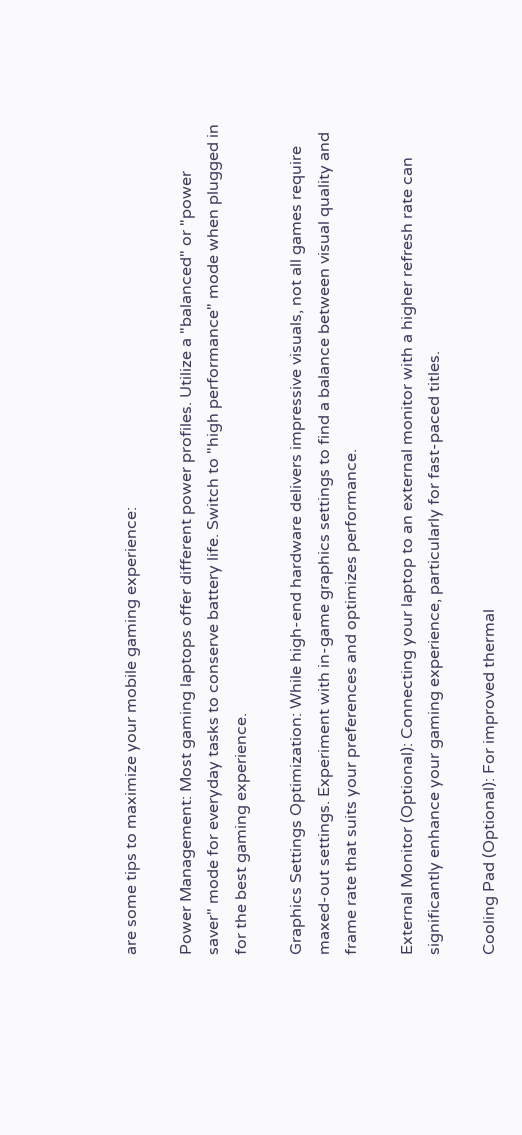are some tips to maximize your mobile gaming experience:

Power Management: Most gaming laptops offer different power profiles. Utilize a "balanced" or "power saver" mode for everyday tasks to conserve battery life. Switch to "high performance" mode when plugged in for the best gaming experience.

Graphics Settings Optimization: While high-end hardware delivers impressive visuals, not all games require maxed-out settings. Experiment with in-game graphics settings to find a balance between visual quality and frame rate that suits your preferences and optimizes performance.

External Monitor (Optional): Connecting your laptop to an external monitor with a higher refresh rate can significantly enhance your gaming experience, particularly for fast-paced titles.

Cooling Pad (Optional): For improved thermal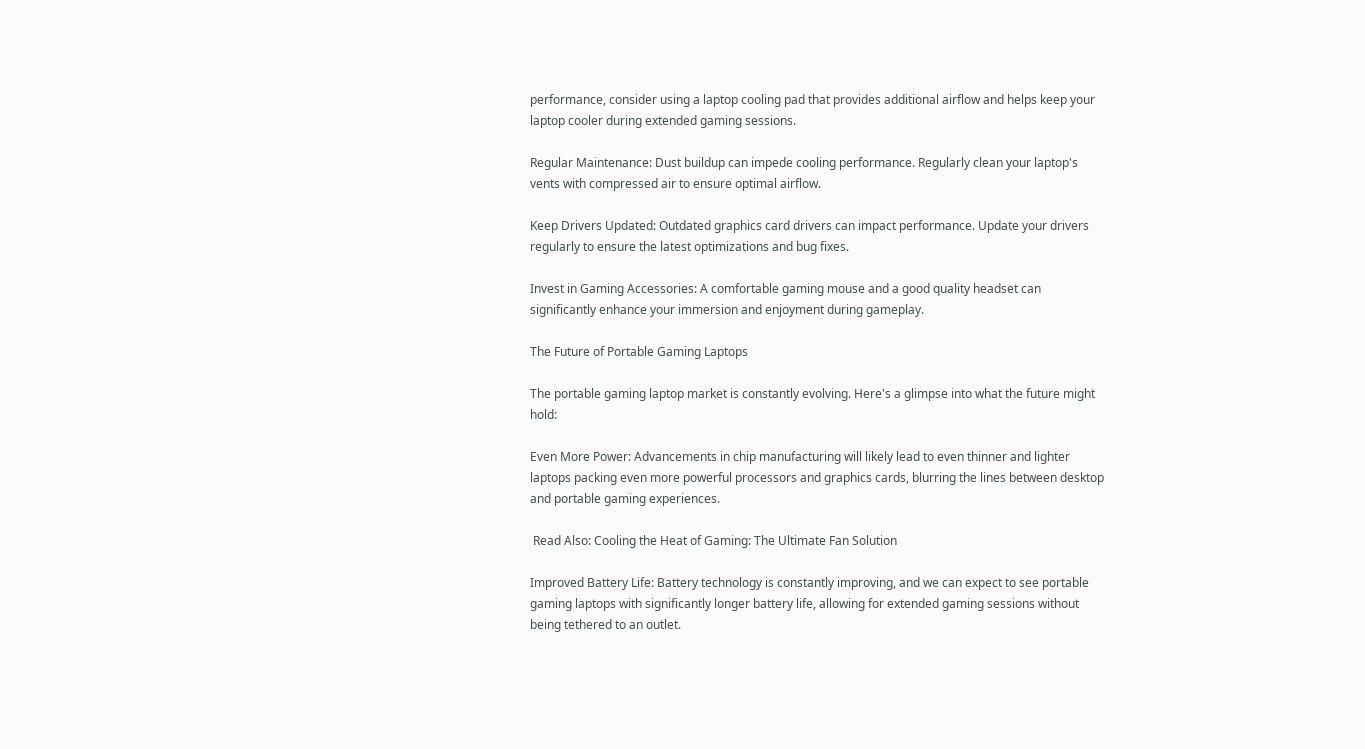performance, consider using a laptop cooling pad that provides additional airflow and helps keep your laptop cooler during extended gaming sessions.

Regular Maintenance: Dust buildup can impede cooling performance. Regularly clean your laptop's vents with compressed air to ensure optimal airflow.

Keep Drivers Updated: Outdated graphics card drivers can impact performance. Update your drivers regularly to ensure the latest optimizations and bug fixes.

Invest in Gaming Accessories: A comfortable gaming mouse and a good quality headset can significantly enhance your immersion and enjoyment during gameplay.

The Future of Portable Gaming Laptops

The portable gaming laptop market is constantly evolving. Here's a glimpse into what the future might hold:

Even More Power: Advancements in chip manufacturing will likely lead to even thinner and lighter laptops packing even more powerful processors and graphics cards, blurring the lines between desktop and portable gaming experiences.

 Read Also: Cooling the Heat of Gaming: The Ultimate Fan Solution

Improved Battery Life: Battery technology is constantly improving, and we can expect to see portable gaming laptops with significantly longer battery life, allowing for extended gaming sessions without being tethered to an outlet.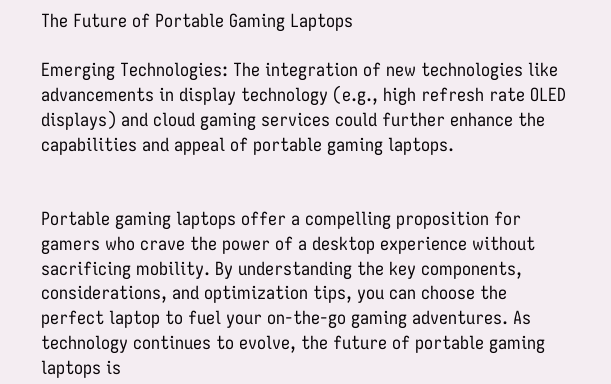The Future of Portable Gaming Laptops

Emerging Technologies: The integration of new technologies like advancements in display technology (e.g., high refresh rate OLED displays) and cloud gaming services could further enhance the capabilities and appeal of portable gaming laptops.


Portable gaming laptops offer a compelling proposition for gamers who crave the power of a desktop experience without sacrificing mobility. By understanding the key components, considerations, and optimization tips, you can choose the perfect laptop to fuel your on-the-go gaming adventures. As technology continues to evolve, the future of portable gaming laptops is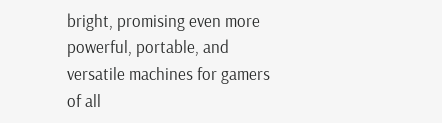bright, promising even more powerful, portable, and versatile machines for gamers of all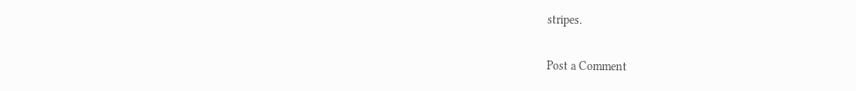stripes.

Post a Comment